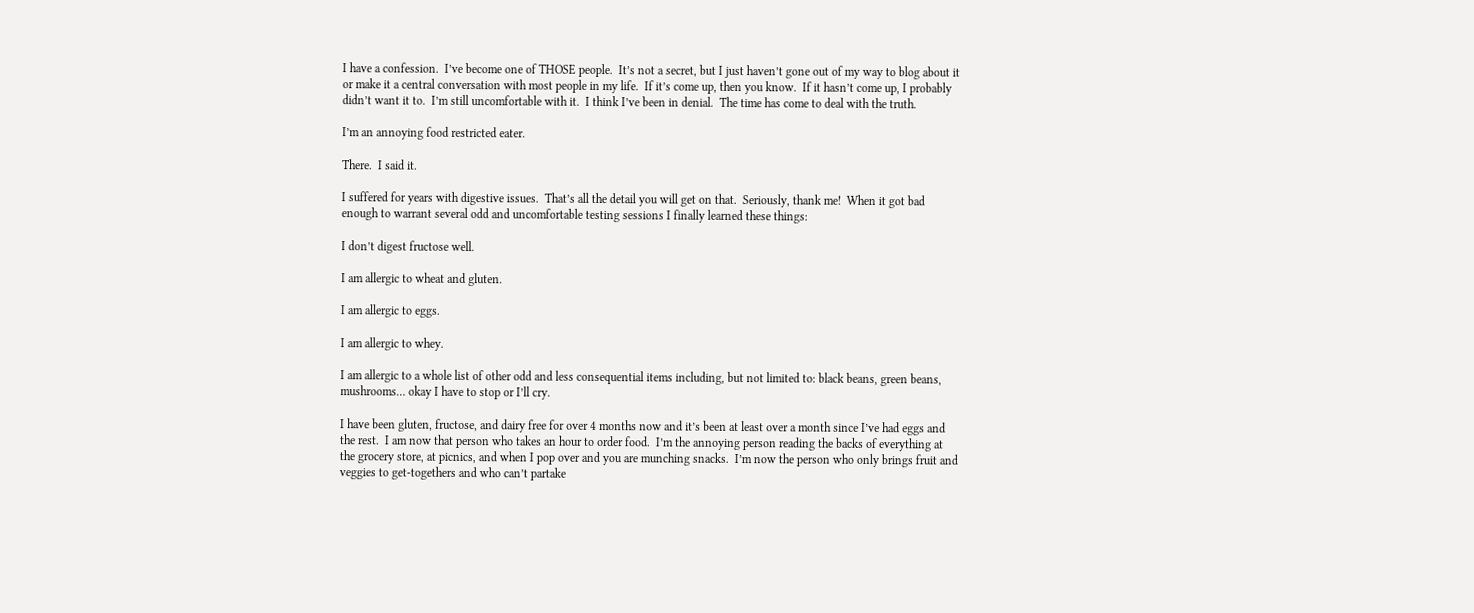I have a confession.  I’ve become one of THOSE people.  It’s not a secret, but I just haven’t gone out of my way to blog about it or make it a central conversation with most people in my life.  If it’s come up, then you know.  If it hasn’t come up, I probably didn’t want it to.  I’m still uncomfortable with it.  I think I’ve been in denial.  The time has come to deal with the truth.

I’m an annoying food restricted eater.

There.  I said it.

I suffered for years with digestive issues.  That’s all the detail you will get on that.  Seriously, thank me!  When it got bad enough to warrant several odd and uncomfortable testing sessions I finally learned these things:

I don’t digest fructose well.

I am allergic to wheat and gluten.

I am allergic to eggs.

I am allergic to whey.

I am allergic to a whole list of other odd and less consequential items including, but not limited to: black beans, green beans, mushrooms… okay I have to stop or I’ll cry.

I have been gluten, fructose, and dairy free for over 4 months now and it’s been at least over a month since I’ve had eggs and the rest.  I am now that person who takes an hour to order food.  I’m the annoying person reading the backs of everything at the grocery store, at picnics, and when I pop over and you are munching snacks.  I’m now the person who only brings fruit and veggies to get-togethers and who can’t partake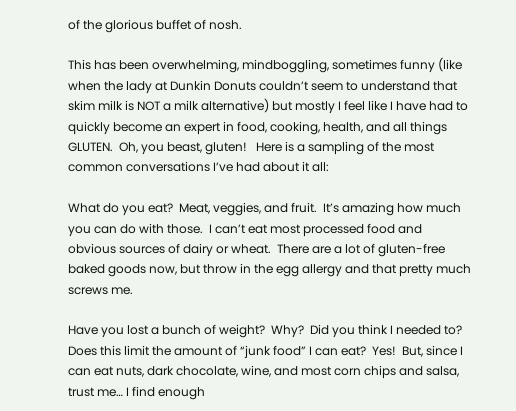of the glorious buffet of nosh.

This has been overwhelming, mindboggling, sometimes funny (like when the lady at Dunkin Donuts couldn’t seem to understand that skim milk is NOT a milk alternative) but mostly I feel like I have had to quickly become an expert in food, cooking, health, and all things GLUTEN.  Oh, you beast, gluten!   Here is a sampling of the most common conversations I’ve had about it all:

What do you eat?  Meat, veggies, and fruit.  It’s amazing how much you can do with those.  I can’t eat most processed food and obvious sources of dairy or wheat.  There are a lot of gluten-free baked goods now, but throw in the egg allergy and that pretty much screws me.

Have you lost a bunch of weight?  Why?  Did you think I needed to?   Does this limit the amount of “junk food” I can eat?  Yes!  But, since I can eat nuts, dark chocolate, wine, and most corn chips and salsa, trust me… I find enough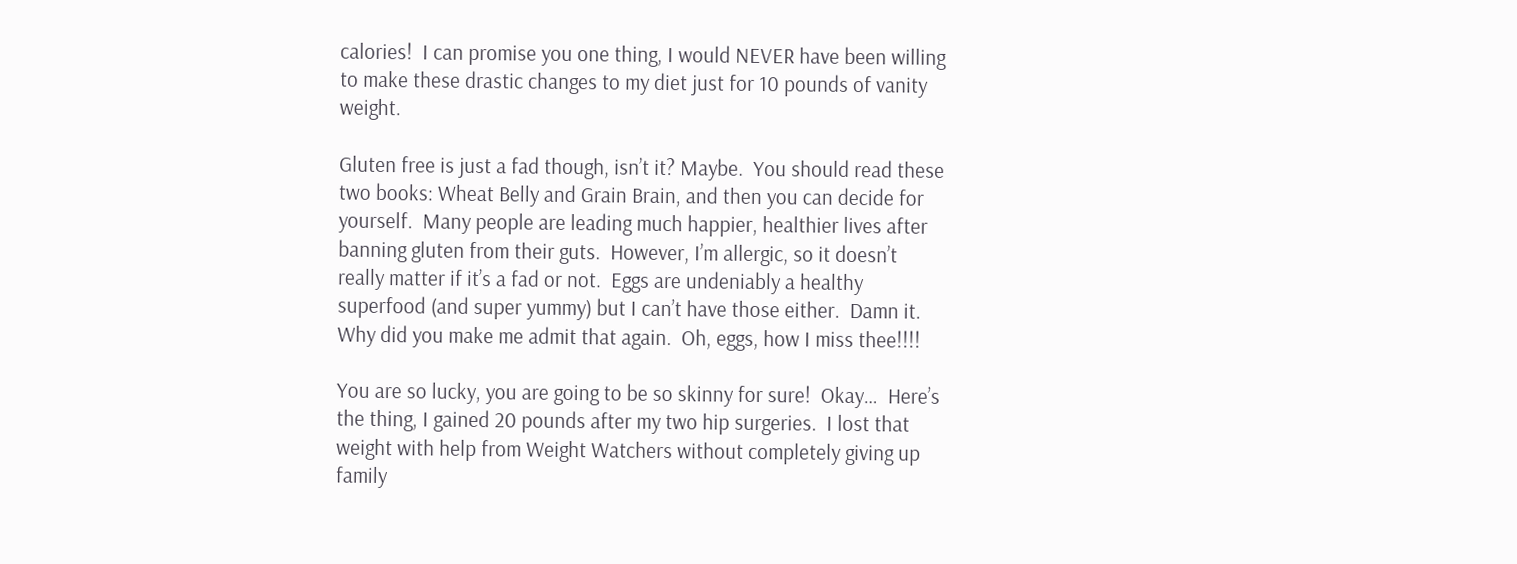calories!  I can promise you one thing, I would NEVER have been willing to make these drastic changes to my diet just for 10 pounds of vanity weight.

Gluten free is just a fad though, isn’t it? Maybe.  You should read these two books: Wheat Belly and Grain Brain, and then you can decide for yourself.  Many people are leading much happier, healthier lives after banning gluten from their guts.  However, I’m allergic, so it doesn’t really matter if it’s a fad or not.  Eggs are undeniably a healthy superfood (and super yummy) but I can’t have those either.  Damn it.  Why did you make me admit that again.  Oh, eggs, how I miss thee!!!!

You are so lucky, you are going to be so skinny for sure!  Okay…  Here’s the thing, I gained 20 pounds after my two hip surgeries.  I lost that weight with help from Weight Watchers without completely giving up family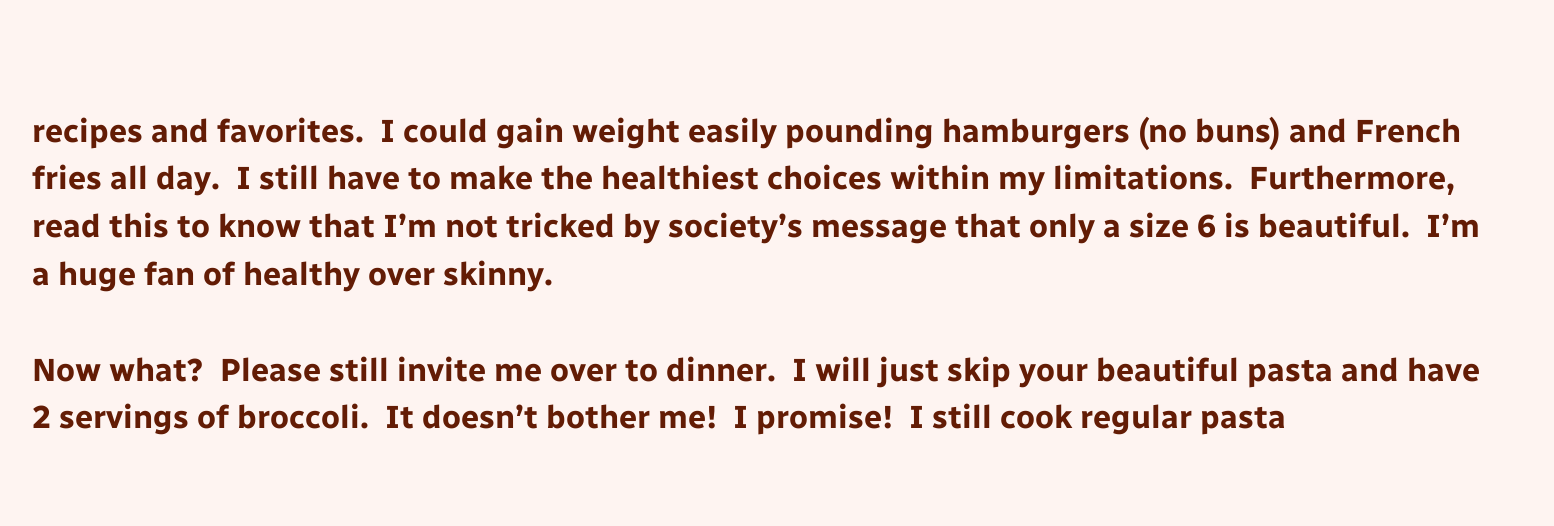recipes and favorites.  I could gain weight easily pounding hamburgers (no buns) and French fries all day.  I still have to make the healthiest choices within my limitations.  Furthermore, read this to know that I’m not tricked by society’s message that only a size 6 is beautiful.  I’m a huge fan of healthy over skinny.

Now what?  Please still invite me over to dinner.  I will just skip your beautiful pasta and have 2 servings of broccoli.  It doesn’t bother me!  I promise!  I still cook regular pasta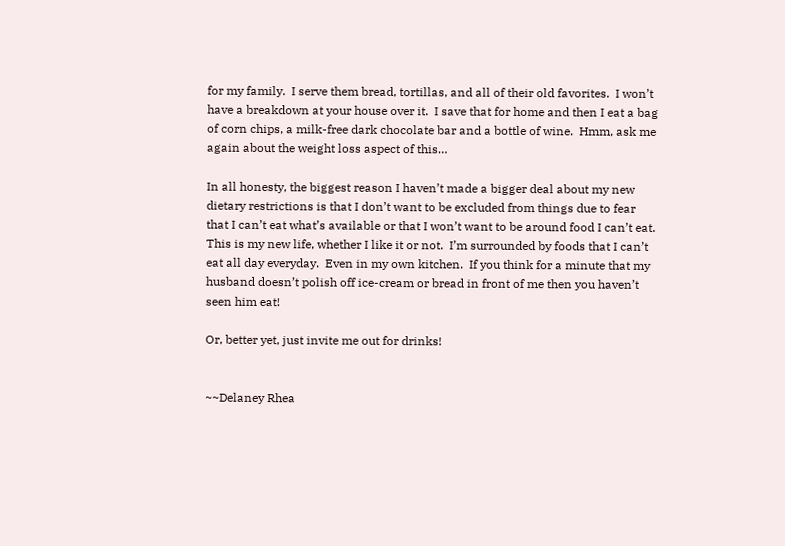for my family.  I serve them bread, tortillas, and all of their old favorites.  I won’t have a breakdown at your house over it.  I save that for home and then I eat a bag of corn chips, a milk-free dark chocolate bar and a bottle of wine.  Hmm, ask me again about the weight loss aspect of this…

In all honesty, the biggest reason I haven’t made a bigger deal about my new dietary restrictions is that I don’t want to be excluded from things due to fear that I can’t eat what’s available or that I won’t want to be around food I can’t eat.  This is my new life, whether I like it or not.  I’m surrounded by foods that I can’t eat all day everyday.  Even in my own kitchen.  If you think for a minute that my husband doesn’t polish off ice-cream or bread in front of me then you haven’t seen him eat!

Or, better yet, just invite me out for drinks!


~~Delaney Rhea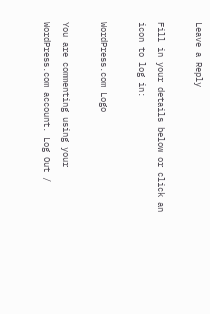Leave a Reply

Fill in your details below or click an icon to log in:

WordPress.com Logo

You are commenting using your WordPress.com account. Log Out /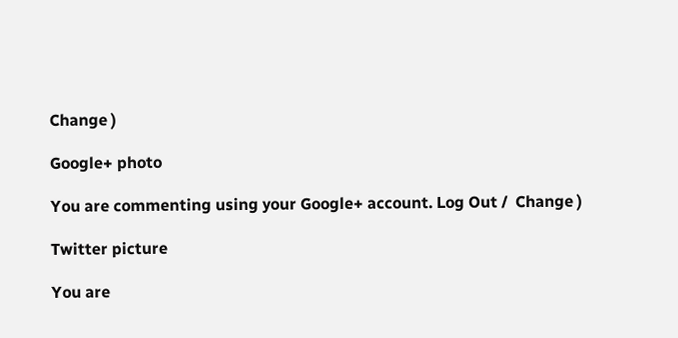Change )

Google+ photo

You are commenting using your Google+ account. Log Out /  Change )

Twitter picture

You are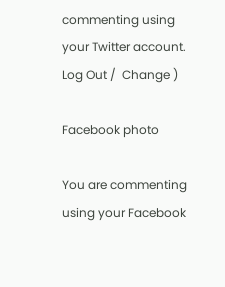commenting using your Twitter account. Log Out /  Change )

Facebook photo

You are commenting using your Facebook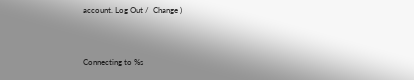account. Log Out /  Change )


Connecting to %s